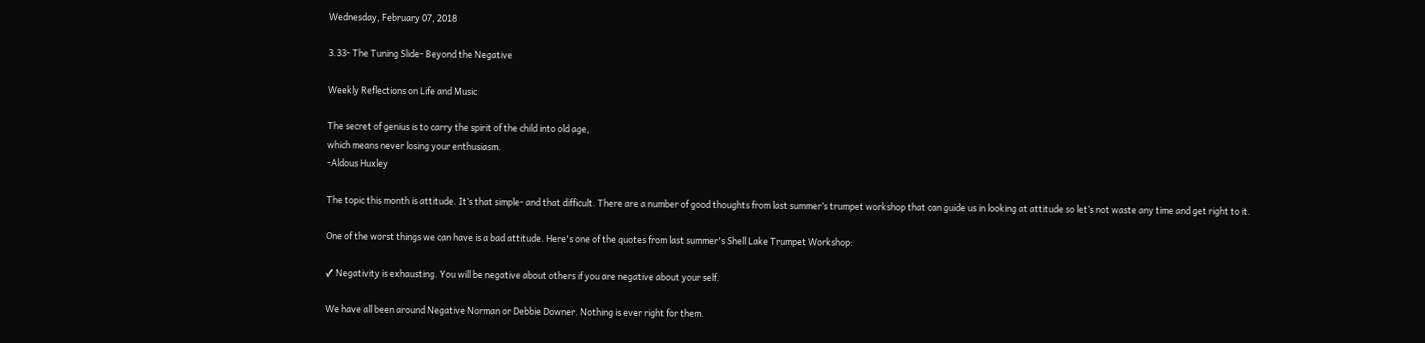Wednesday, February 07, 2018

3.33- The Tuning Slide- Beyond the Negative

Weekly Reflections on Life and Music

The secret of genius is to carry the spirit of the child into old age,
which means never losing your enthusiasm.
-Aldous Huxley

The topic this month is attitude. It’s that simple- and that difficult. There are a number of good thoughts from last summer’s trumpet workshop that can guide us in looking at attitude so let’s not waste any time and get right to it.

One of the worst things we can have is a bad attitude. Here's one of the quotes from last summer's Shell Lake Trumpet Workshop:

✓ Negativity is exhausting. You will be negative about others if you are negative about your self.

We have all been around Negative Norman or Debbie Downer. Nothing is ever right for them.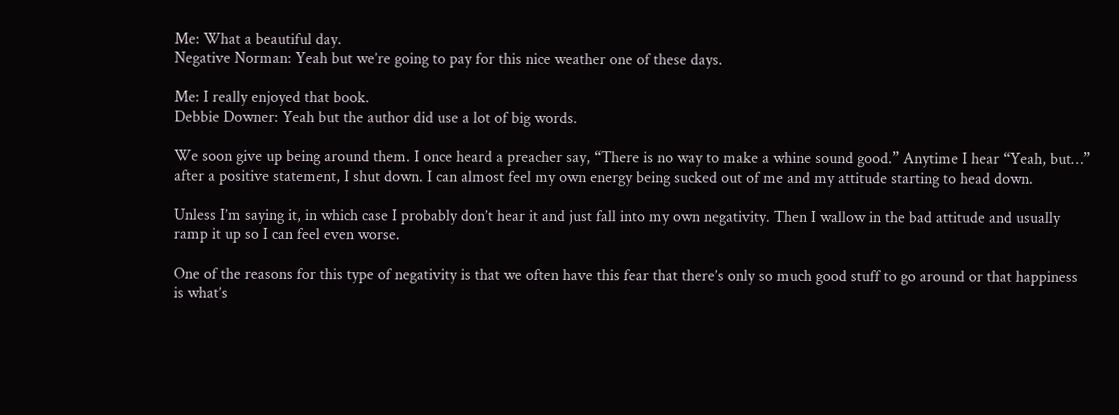Me: What a beautiful day.
Negative Norman: Yeah but we’re going to pay for this nice weather one of these days.

Me: I really enjoyed that book.
Debbie Downer: Yeah but the author did use a lot of big words.

We soon give up being around them. I once heard a preacher say, “There is no way to make a whine sound good.” Anytime I hear “Yeah, but…” after a positive statement, I shut down. I can almost feel my own energy being sucked out of me and my attitude starting to head down.

Unless I’m saying it, in which case I probably don’t hear it and just fall into my own negativity. Then I wallow in the bad attitude and usually ramp it up so I can feel even worse.

One of the reasons for this type of negativity is that we often have this fear that there’s only so much good stuff to go around or that happiness is what’s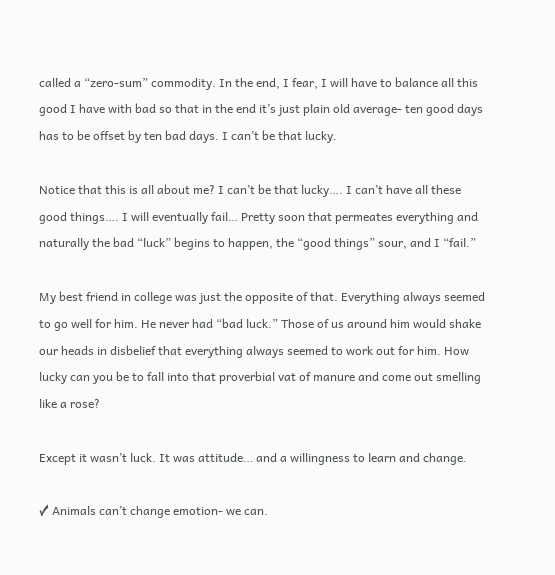called a “zero-sum” commodity. In the end, I fear, I will have to balance all this good I have with bad so that in the end it’s just plain old average- ten good days has to be offset by ten bad days. I can’t be that lucky.

Notice that this is all about me? I can’t be that lucky…. I can’t have all these good things…. I will eventually fail… Pretty soon that permeates everything and naturally the bad “luck” begins to happen, the “good things” sour, and I “fail.”

My best friend in college was just the opposite of that. Everything always seemed to go well for him. He never had “bad luck.” Those of us around him would shake our heads in disbelief that everything always seemed to work out for him. How lucky can you be to fall into that proverbial vat of manure and come out smelling like a rose?

Except it wasn’t luck. It was attitude… and a willingness to learn and change.

✓ Animals can’t change emotion- we can.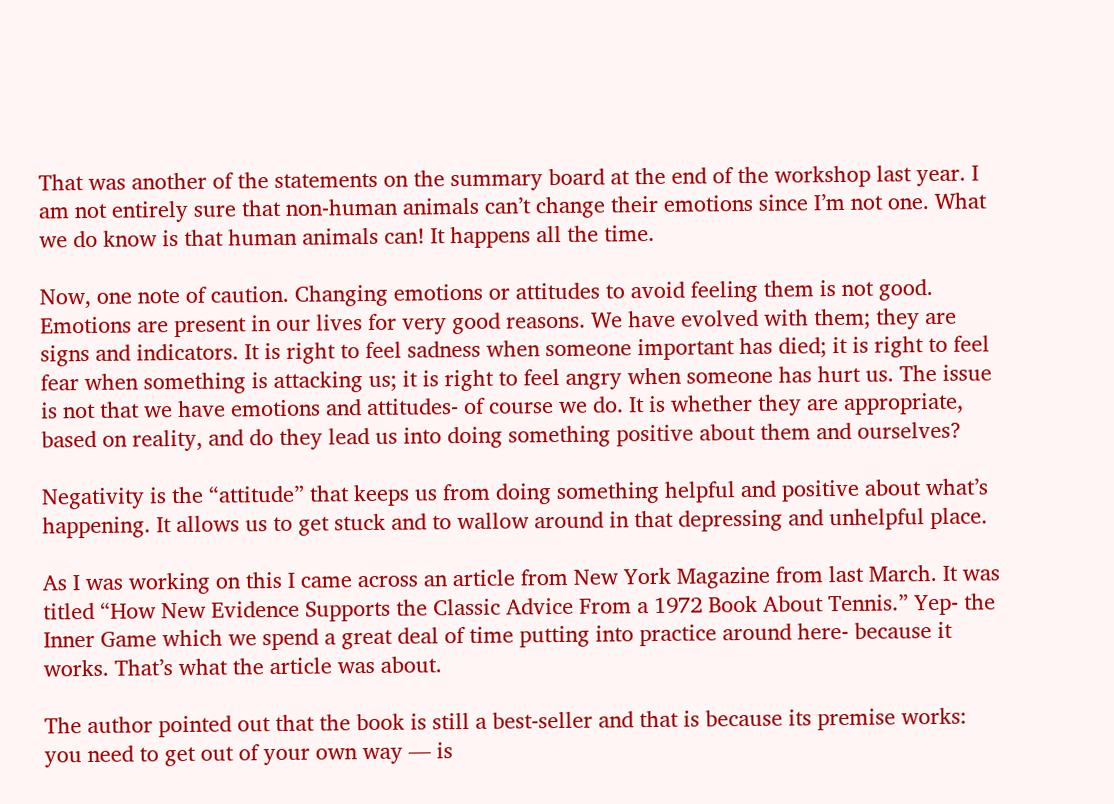That was another of the statements on the summary board at the end of the workshop last year. I am not entirely sure that non-human animals can’t change their emotions since I’m not one. What we do know is that human animals can! It happens all the time.

Now, one note of caution. Changing emotions or attitudes to avoid feeling them is not good. Emotions are present in our lives for very good reasons. We have evolved with them; they are signs and indicators. It is right to feel sadness when someone important has died; it is right to feel fear when something is attacking us; it is right to feel angry when someone has hurt us. The issue is not that we have emotions and attitudes- of course we do. It is whether they are appropriate, based on reality, and do they lead us into doing something positive about them and ourselves?

Negativity is the “attitude” that keeps us from doing something helpful and positive about what’s happening. It allows us to get stuck and to wallow around in that depressing and unhelpful place.

As I was working on this I came across an article from New York Magazine from last March. It was titled “How New Evidence Supports the Classic Advice From a 1972 Book About Tennis.” Yep- the Inner Game which we spend a great deal of time putting into practice around here- because it works. That’s what the article was about.

The author pointed out that the book is still a best-seller and that is because its premise works:
you need to get out of your own way — is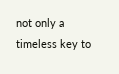not only a timeless key to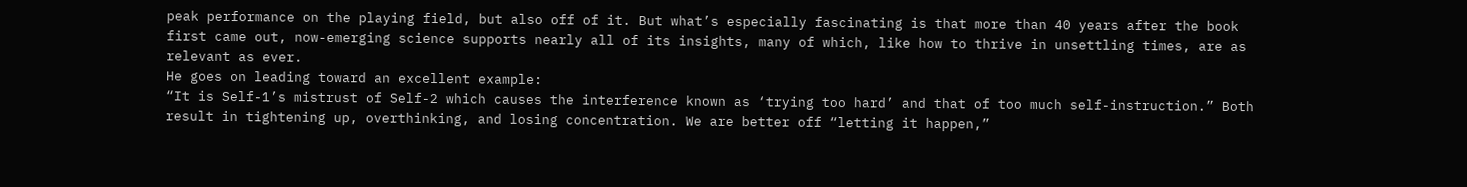peak performance on the playing field, but also off of it. But what’s especially fascinating is that more than 40 years after the book first came out, now-emerging science supports nearly all of its insights, many of which, like how to thrive in unsettling times, are as relevant as ever.
He goes on leading toward an excellent example:
“It is Self-1’s mistrust of Self-2 which causes the interference known as ‘trying too hard’ and that of too much self-instruction.” Both result in tightening up, overthinking, and losing concentration. We are better off “letting it happen,”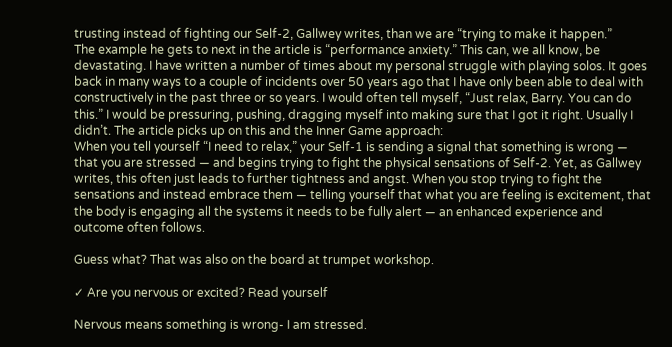trusting instead of fighting our Self-2, Gallwey writes, than we are “trying to make it happen.”
The example he gets to next in the article is “performance anxiety.” This can, we all know, be devastating. I have written a number of times about my personal struggle with playing solos. It goes back in many ways to a couple of incidents over 50 years ago that I have only been able to deal with constructively in the past three or so years. I would often tell myself, “Just relax, Barry. You can do this.” I would be pressuring, pushing, dragging myself into making sure that I got it right. Usually I didn’t. The article picks up on this and the Inner Game approach:
When you tell yourself “I need to relax,” your Self-1 is sending a signal that something is wrong — that you are stressed — and begins trying to fight the physical sensations of Self-2. Yet, as Gallwey writes, this often just leads to further tightness and angst. When you stop trying to fight the sensations and instead embrace them — telling yourself that what you are feeling is excitement, that the body is engaging all the systems it needs to be fully alert — an enhanced experience and outcome often follows.

Guess what? That was also on the board at trumpet workshop.

✓ Are you nervous or excited? Read yourself

Nervous means something is wrong- I am stressed.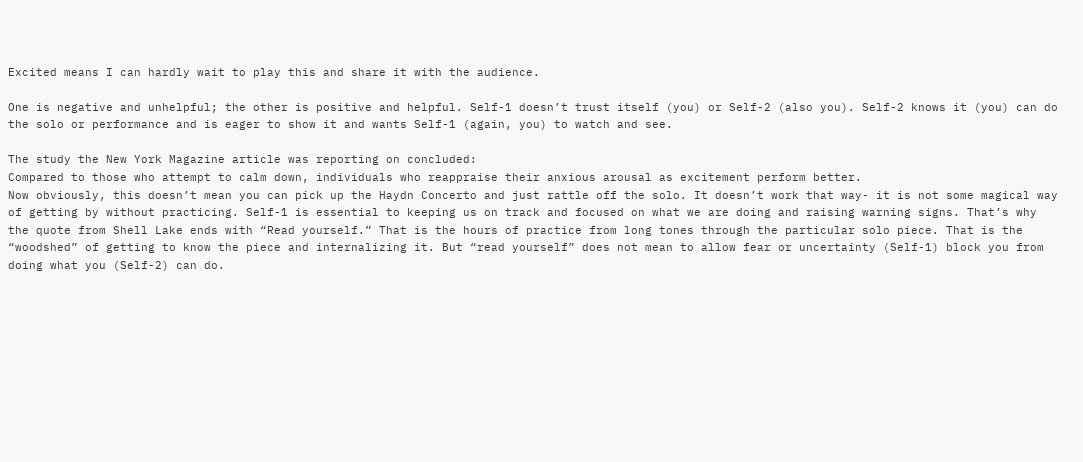Excited means I can hardly wait to play this and share it with the audience.

One is negative and unhelpful; the other is positive and helpful. Self-1 doesn’t trust itself (you) or Self-2 (also you). Self-2 knows it (you) can do the solo or performance and is eager to show it and wants Self-1 (again, you) to watch and see.

The study the New York Magazine article was reporting on concluded:
Compared to those who attempt to calm down, individuals who reappraise their anxious arousal as excitement perform better.
Now obviously, this doesn’t mean you can pick up the Haydn Concerto and just rattle off the solo. It doesn’t work that way- it is not some magical way of getting by without practicing. Self-1 is essential to keeping us on track and focused on what we are doing and raising warning signs. That’s why the quote from Shell Lake ends with “Read yourself.” That is the hours of practice from long tones through the particular solo piece. That is the “woodshed” of getting to know the piece and internalizing it. But “read yourself” does not mean to allow fear or uncertainty (Self-1) block you from doing what you (Self-2) can do.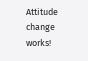Attitude change works!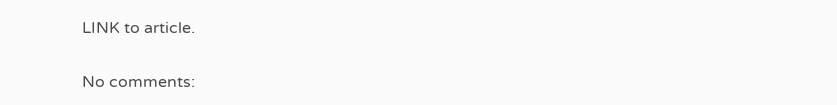LINK to article.

No comments: